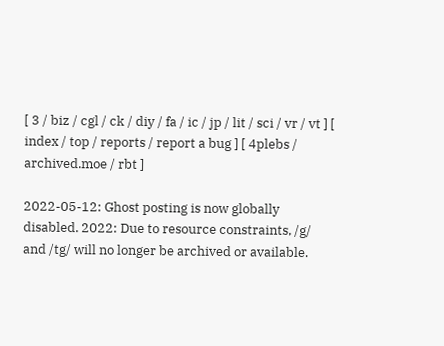[ 3 / biz / cgl / ck / diy / fa / ic / jp / lit / sci / vr / vt ] [ index / top / reports / report a bug ] [ 4plebs / archived.moe / rbt ]

2022-05-12: Ghost posting is now globally disabled. 2022: Due to resource constraints, /g/ and /tg/ will no longer be archived or available.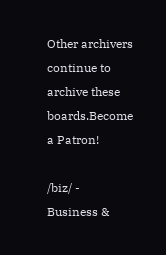Other archivers continue to archive these boards.Become a Patron!

/biz/ - Business &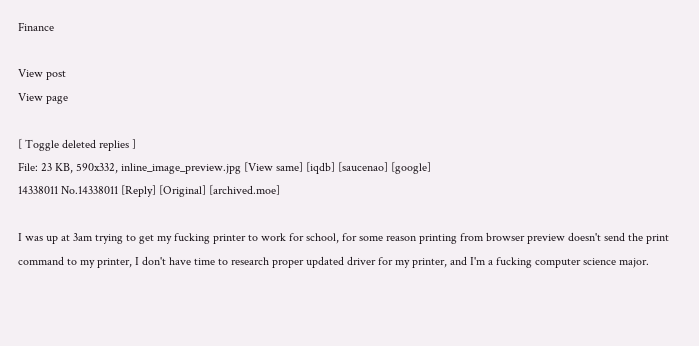Finance

View post
View page

[ Toggle deleted replies ]
File: 23 KB, 590x332, inline_image_preview.jpg [View same] [iqdb] [saucenao] [google]
14338011 No.14338011 [Reply] [Original] [archived.moe]

I was up at 3am trying to get my fucking printer to work for school, for some reason printing from browser preview doesn't send the print command to my printer, I don't have time to research proper updated driver for my printer, and I'm a fucking computer science major.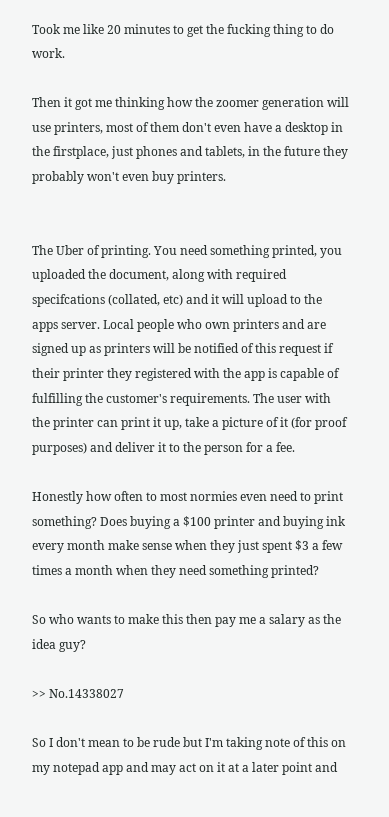Took me like 20 minutes to get the fucking thing to do work.

Then it got me thinking how the zoomer generation will use printers, most of them don't even have a desktop in the firstplace, just phones and tablets, in the future they probably won't even buy printers.


The Uber of printing. You need something printed, you uploaded the document, along with required specifcations (collated, etc) and it will upload to the apps server. Local people who own printers and are signed up as printers will be notified of this request if their printer they registered with the app is capable of fulfilling the customer's requirements. The user with the printer can print it up, take a picture of it (for proof purposes) and deliver it to the person for a fee.

Honestly how often to most normies even need to print something? Does buying a $100 printer and buying ink every month make sense when they just spent $3 a few times a month when they need something printed?

So who wants to make this then pay me a salary as the idea guy?

>> No.14338027

So I don't mean to be rude but I'm taking note of this on my notepad app and may act on it at a later point and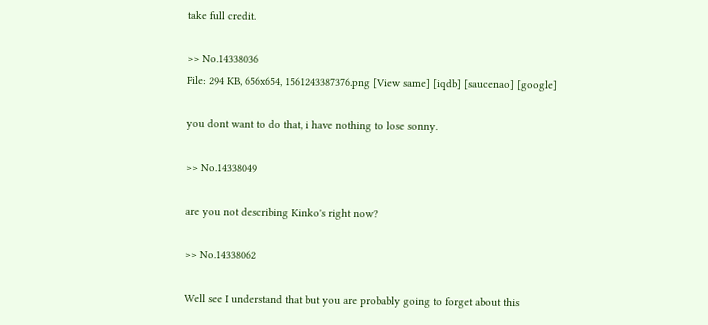take full credit.

>> No.14338036
File: 294 KB, 656x654, 1561243387376.png [View same] [iqdb] [saucenao] [google]

you dont want to do that, i have nothing to lose sonny.

>> No.14338049

are you not describing Kinko's right now?

>> No.14338062

Well see I understand that but you are probably going to forget about this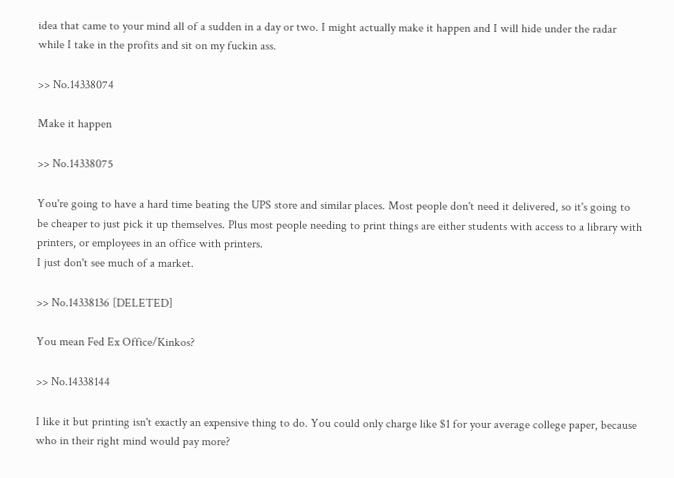idea that came to your mind all of a sudden in a day or two. I might actually make it happen and I will hide under the radar while I take in the profits and sit on my fuckin ass.

>> No.14338074

Make it happen

>> No.14338075

You're going to have a hard time beating the UPS store and similar places. Most people don't need it delivered, so it's going to be cheaper to just pick it up themselves. Plus most people needing to print things are either students with access to a library with printers, or employees in an office with printers.
I just don't see much of a market.

>> No.14338136 [DELETED]

You mean Fed Ex Office/Kinkos?

>> No.14338144

I like it but printing isn't exactly an expensive thing to do. You could only charge like $1 for your average college paper, because who in their right mind would pay more?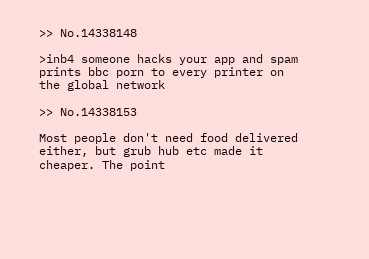>> No.14338148

>inb4 someone hacks your app and spam prints bbc porn to every printer on the global network

>> No.14338153

Most people don't need food delivered either, but grub hub etc made it cheaper. The point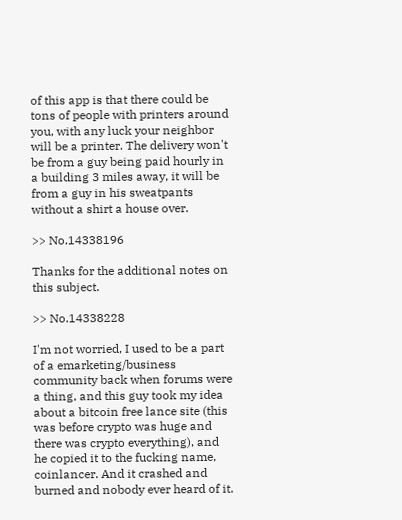of this app is that there could be tons of people with printers around you, with any luck your neighbor will be a printer. The delivery won't be from a guy being paid hourly in a building 3 miles away, it will be from a guy in his sweatpants without a shirt a house over.

>> No.14338196

Thanks for the additional notes on this subject.

>> No.14338228

I'm not worried, I used to be a part of a emarketing/business community back when forums were a thing, and this guy took my idea about a bitcoin free lance site (this was before crypto was huge and there was crypto everything), and he copied it to the fucking name, coinlancer. And it crashed and burned and nobody ever heard of it.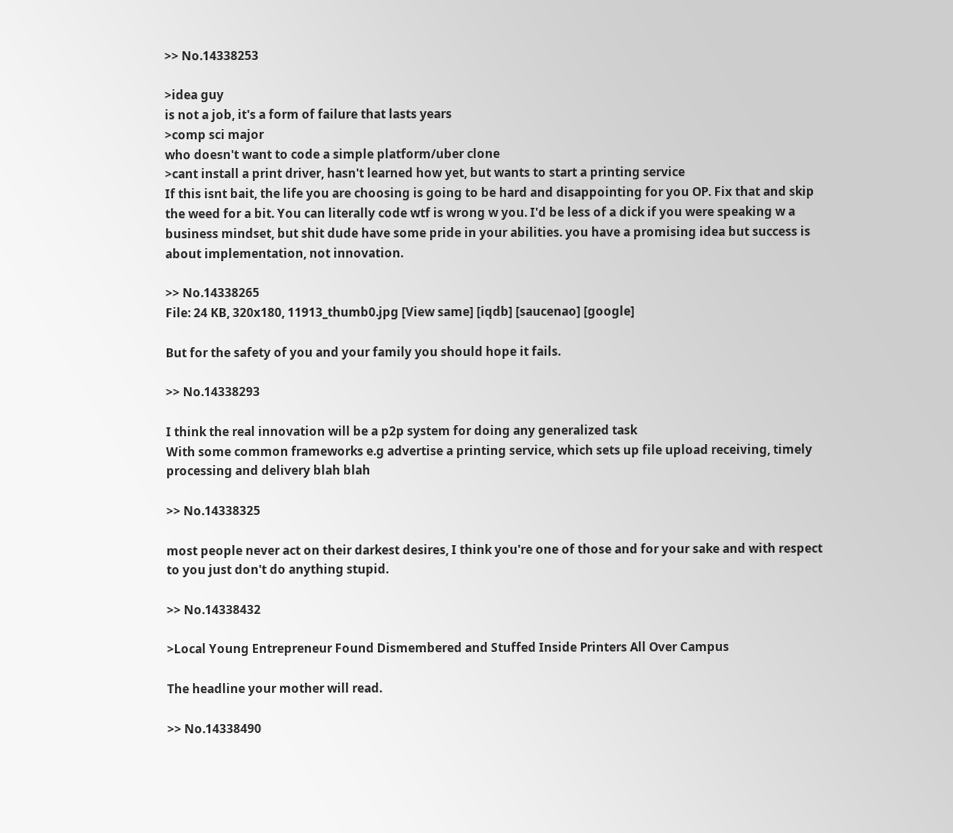>> No.14338253

>idea guy
is not a job, it's a form of failure that lasts years
>comp sci major
who doesn't want to code a simple platform/uber clone
>cant install a print driver, hasn't learned how yet, but wants to start a printing service
If this isnt bait, the life you are choosing is going to be hard and disappointing for you OP. Fix that and skip the weed for a bit. You can literally code wtf is wrong w you. I'd be less of a dick if you were speaking w a business mindset, but shit dude have some pride in your abilities. you have a promising idea but success is about implementation, not innovation.

>> No.14338265
File: 24 KB, 320x180, 11913_thumb0.jpg [View same] [iqdb] [saucenao] [google]

But for the safety of you and your family you should hope it fails.

>> No.14338293

I think the real innovation will be a p2p system for doing any generalized task
With some common frameworks e.g advertise a printing service, which sets up file upload receiving, timely processing and delivery blah blah

>> No.14338325

most people never act on their darkest desires, I think you're one of those and for your sake and with respect to you just don't do anything stupid.

>> No.14338432

>Local Young Entrepreneur Found Dismembered and Stuffed Inside Printers All Over Campus

The headline your mother will read.

>> No.14338490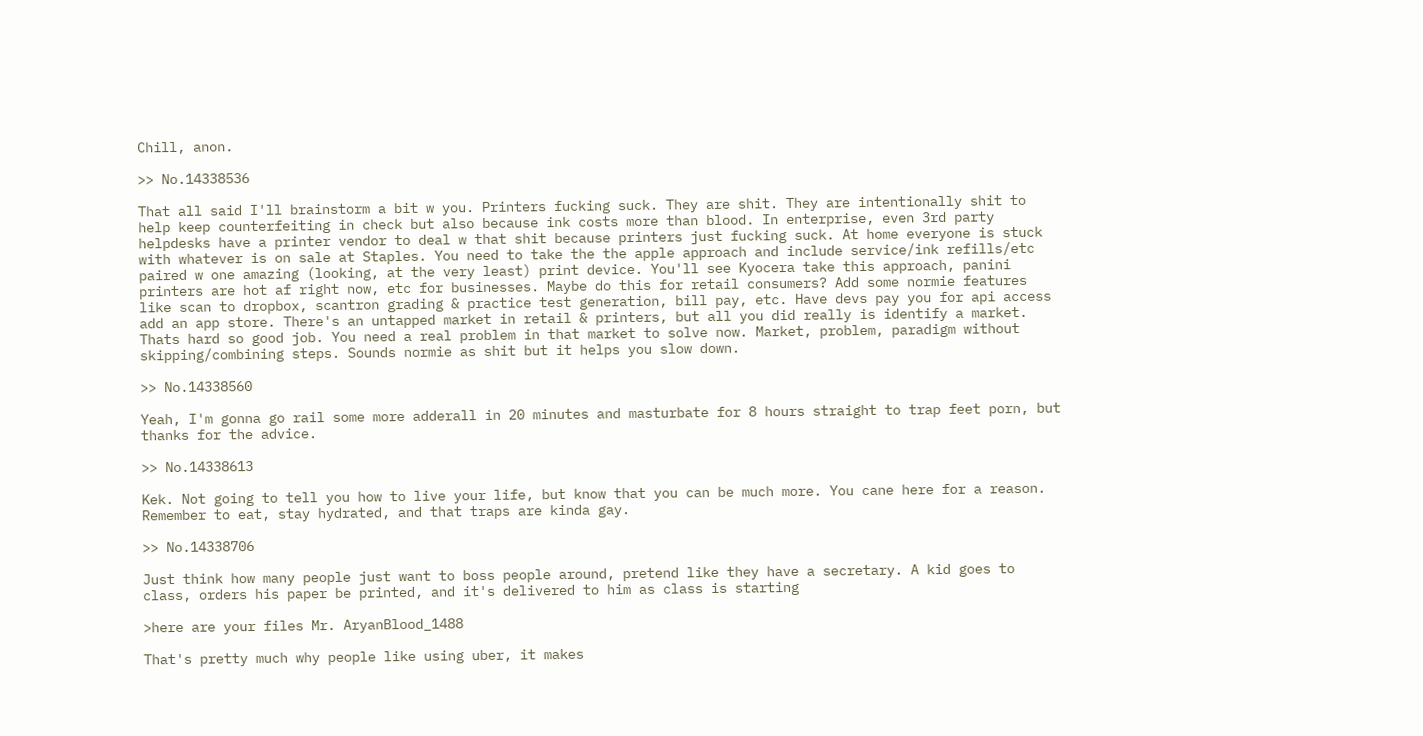Chill, anon.

>> No.14338536

That all said I'll brainstorm a bit w you. Printers fucking suck. They are shit. They are intentionally shit to help keep counterfeiting in check but also because ink costs more than blood. In enterprise, even 3rd party helpdesks have a printer vendor to deal w that shit because printers just fucking suck. At home everyone is stuck with whatever is on sale at Staples. You need to take the the apple approach and include service/ink refills/etc paired w one amazing (looking, at the very least) print device. You'll see Kyocera take this approach, panini printers are hot af right now, etc for businesses. Maybe do this for retail consumers? Add some normie features like scan to dropbox, scantron grading & practice test generation, bill pay, etc. Have devs pay you for api access add an app store. There's an untapped market in retail & printers, but all you did really is identify a market. Thats hard so good job. You need a real problem in that market to solve now. Market, problem, paradigm without skipping/combining steps. Sounds normie as shit but it helps you slow down.

>> No.14338560

Yeah, I'm gonna go rail some more adderall in 20 minutes and masturbate for 8 hours straight to trap feet porn, but thanks for the advice.

>> No.14338613

Kek. Not going to tell you how to live your life, but know that you can be much more. You cane here for a reason. Remember to eat, stay hydrated, and that traps are kinda gay.

>> No.14338706

Just think how many people just want to boss people around, pretend like they have a secretary. A kid goes to class, orders his paper be printed, and it's delivered to him as class is starting

>here are your files Mr. AryanBlood_1488

That's pretty much why people like using uber, it makes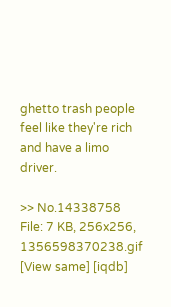ghetto trash people feel like they're rich and have a limo driver.

>> No.14338758
File: 7 KB, 256x256, 1356598370238.gif [View same] [iqdb]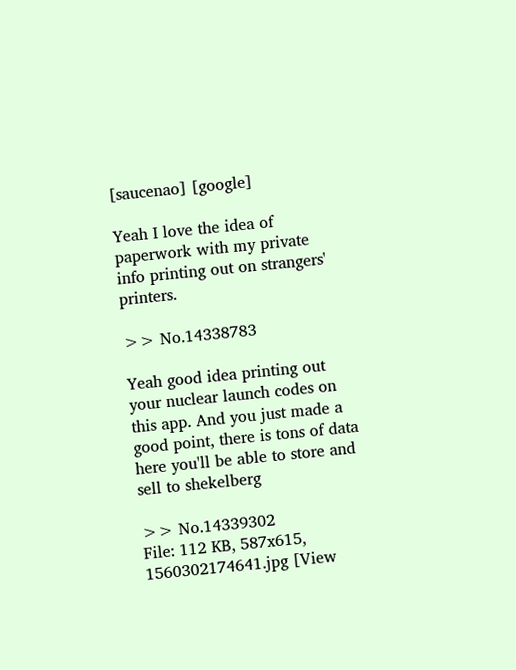[saucenao] [google]

Yeah I love the idea of paperwork with my private info printing out on strangers' printers.

>> No.14338783

Yeah good idea printing out your nuclear launch codes on this app. And you just made a good point, there is tons of data here you'll be able to store and sell to shekelberg

>> No.14339302
File: 112 KB, 587x615, 1560302174641.jpg [View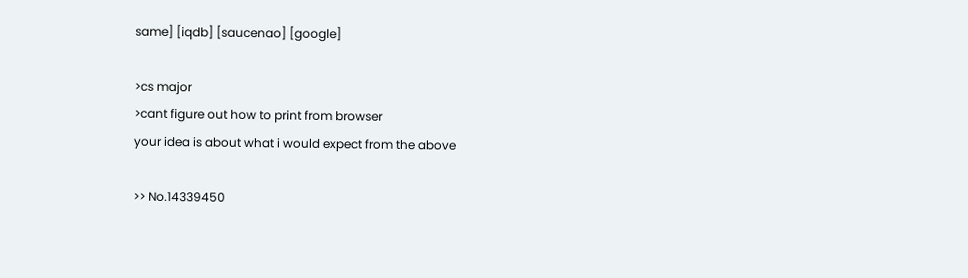same] [iqdb] [saucenao] [google]

>cs major
>cant figure out how to print from browser
your idea is about what i would expect from the above

>> No.14339450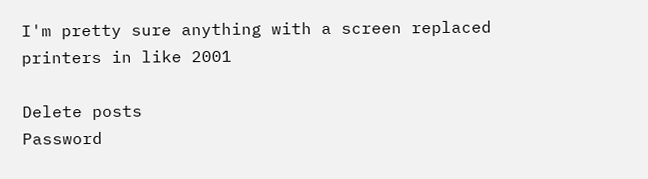I'm pretty sure anything with a screen replaced printers in like 2001

Delete posts
Password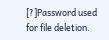[?]Password used for file deletion.